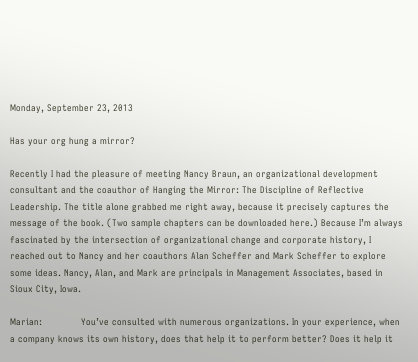Monday, September 23, 2013

Has your org hung a mirror?

Recently I had the pleasure of meeting Nancy Braun, an organizational development consultant and the coauthor of Hanging the Mirror: The Discipline of Reflective Leadership. The title alone grabbed me right away, because it precisely captures the message of the book. (Two sample chapters can be downloaded here.) Because I’m always fascinated by the intersection of organizational change and corporate history, I reached out to Nancy and her coauthors Alan Scheffer and Mark Scheffer to explore some ideas. Nancy, Alan, and Mark are principals in Management Associates, based in Sioux City, Iowa.

Marian:             You’ve consulted with numerous organizations. In your experience, when a company knows its own history, does that help it to perform better? Does it help it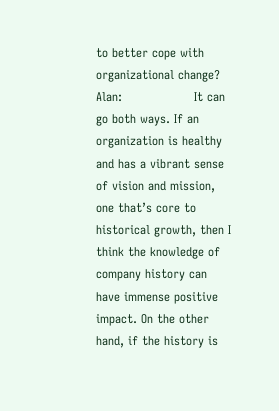to better cope with organizational change?
Alan:                  It can go both ways. If an organization is healthy and has a vibrant sense of vision and mission, one that’s core to historical growth, then I think the knowledge of company history can have immense positive impact. On the other hand, if the history is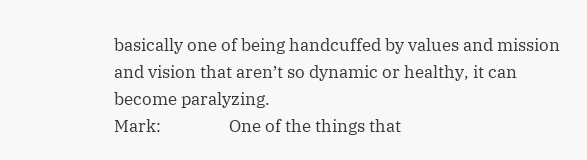basically one of being handcuffed by values and mission and vision that aren’t so dynamic or healthy, it can become paralyzing.
Mark:                 One of the things that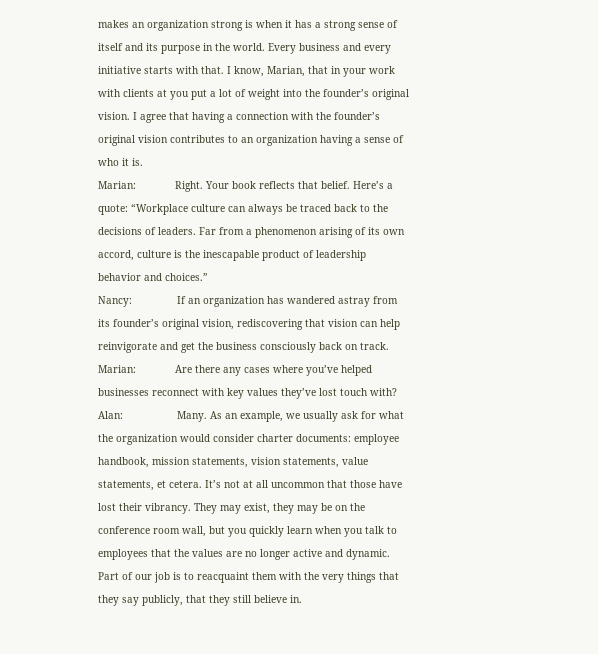makes an organization strong is when it has a strong sense of itself and its purpose in the world. Every business and every initiative starts with that. I know, Marian, that in your work with clients at you put a lot of weight into the founder’s original vision. I agree that having a connection with the founder’s original vision contributes to an organization having a sense of who it is.
Marian:             Right. Your book reflects that belief. Here’s a quote: “Workplace culture can always be traced back to the decisions of leaders. Far from a phenomenon arising of its own accord, culture is the inescapable product of leadership behavior and choices.”
Nancy:               If an organization has wandered astray from its founder’s original vision, rediscovering that vision can help reinvigorate and get the business consciously back on track.
Marian:             Are there any cases where you’ve helped businesses reconnect with key values they’ve lost touch with?
Alan:                  Many. As an example, we usually ask for what the organization would consider charter documents: employee handbook, mission statements, vision statements, value statements, et cetera. It’s not at all uncommon that those have lost their vibrancy. They may exist, they may be on the conference room wall, but you quickly learn when you talk to employees that the values are no longer active and dynamic. Part of our job is to reacquaint them with the very things that they say publicly, that they still believe in.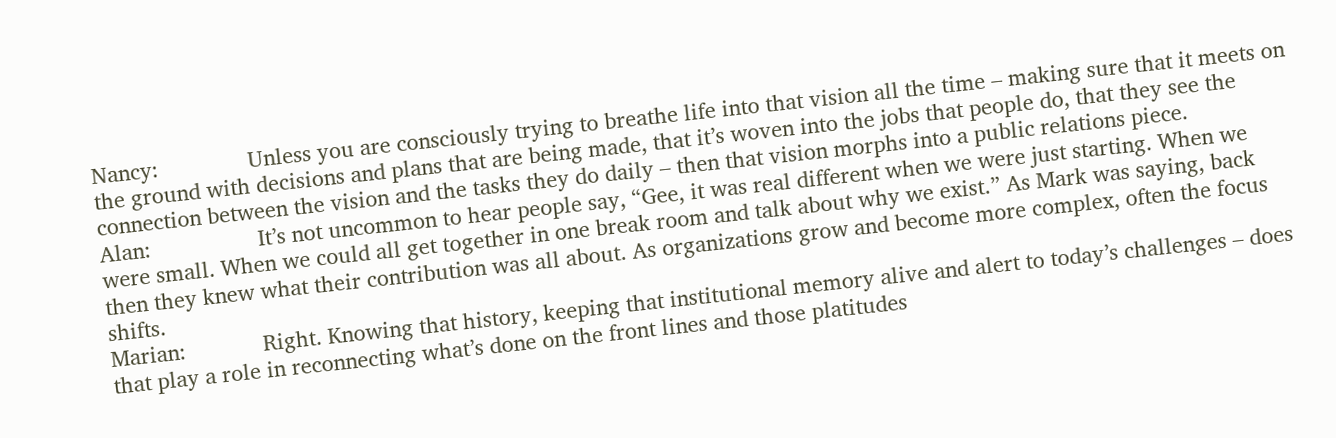Nancy:               Unless you are consciously trying to breathe life into that vision all the time – making sure that it meets on the ground with decisions and plans that are being made, that it’s woven into the jobs that people do, that they see the connection between the vision and the tasks they do daily – then that vision morphs into a public relations piece.
Alan:                  It’s not uncommon to hear people say, “Gee, it was real different when we were just starting. When we were small. When we could all get together in one break room and talk about why we exist.” As Mark was saying, back then they knew what their contribution was all about. As organizations grow and become more complex, often the focus shifts.
Marian:             Right. Knowing that history, keeping that institutional memory alive and alert to today’s challenges – does that play a role in reconnecting what’s done on the front lines and those platitudes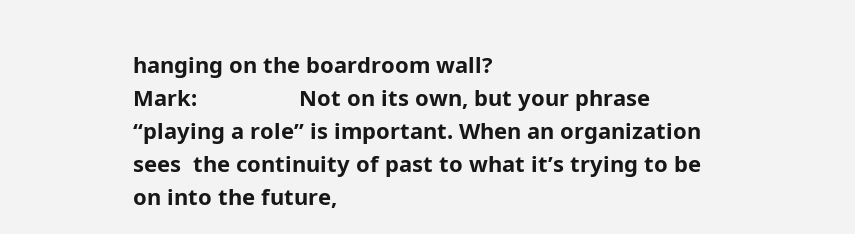hanging on the boardroom wall?
Mark:                 Not on its own, but your phrase “playing a role” is important. When an organization sees  the continuity of past to what it’s trying to be on into the future,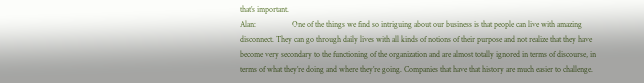that’s important.
Alan:                  One of the things we find so intriguing about our business is that people can live with amazing disconnect. They can go through daily lives with all kinds of notions of their purpose and not realize that they have become very secondary to the functioning of the organization and are almost totally ignored in terms of discourse, in terms of what they’re doing and where they’re going. Companies that have that history are much easier to challenge.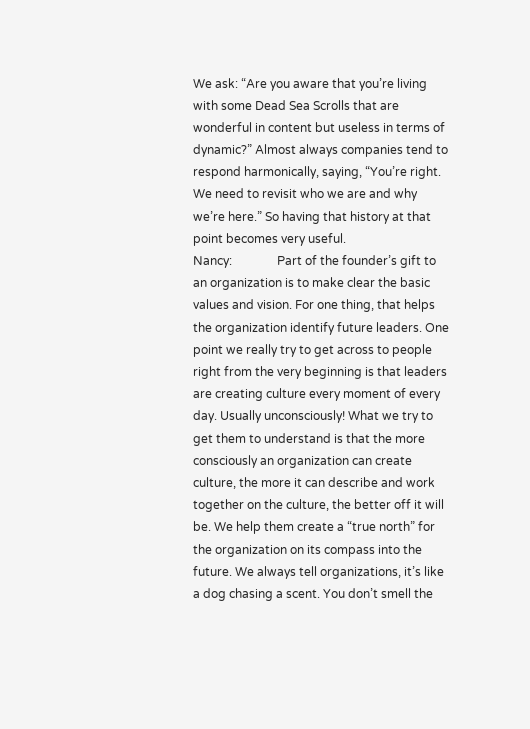We ask: “Are you aware that you’re living with some Dead Sea Scrolls that are wonderful in content but useless in terms of dynamic?” Almost always companies tend to respond harmonically, saying, “You’re right. We need to revisit who we are and why we’re here.” So having that history at that point becomes very useful.
Nancy:               Part of the founder’s gift to an organization is to make clear the basic values and vision. For one thing, that helps the organization identify future leaders. One point we really try to get across to people right from the very beginning is that leaders are creating culture every moment of every day. Usually unconsciously! What we try to get them to understand is that the more consciously an organization can create culture, the more it can describe and work together on the culture, the better off it will be. We help them create a “true north” for the organization on its compass into the future. We always tell organizations, it’s like a dog chasing a scent. You don’t smell the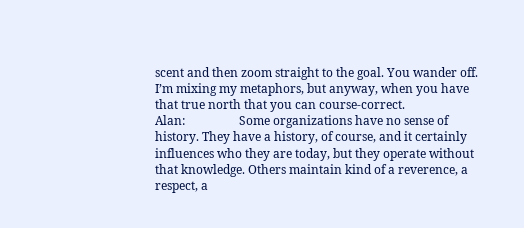scent and then zoom straight to the goal. You wander off. I’m mixing my metaphors, but anyway, when you have that true north that you can course-correct.
Alan:                  Some organizations have no sense of history. They have a history, of course, and it certainly influences who they are today, but they operate without that knowledge. Others maintain kind of a reverence, a respect, a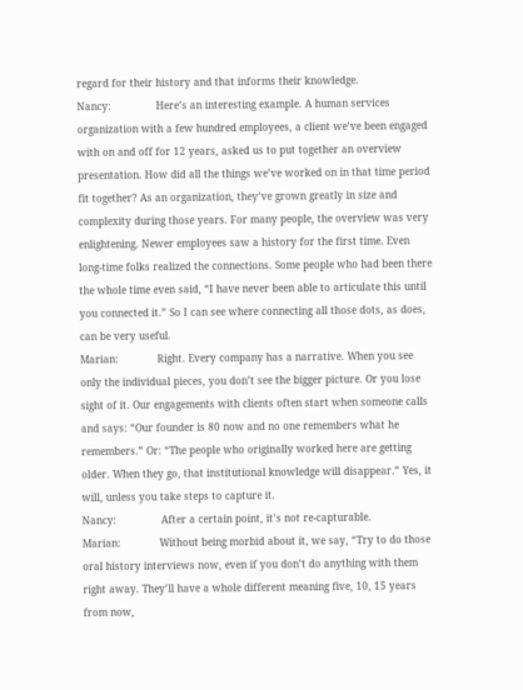regard for their history and that informs their knowledge.
Nancy:               Here’s an interesting example. A human services organization with a few hundred employees, a client we’ve been engaged with on and off for 12 years, asked us to put together an overview presentation. How did all the things we’ve worked on in that time period fit together? As an organization, they’ve grown greatly in size and complexity during those years. For many people, the overview was very enlightening. Newer employees saw a history for the first time. Even long-time folks realized the connections. Some people who had been there the whole time even said, “I have never been able to articulate this until you connected it.” So I can see where connecting all those dots, as does, can be very useful.
Marian:             Right. Every company has a narrative. When you see only the individual pieces, you don’t see the bigger picture. Or you lose sight of it. Our engagements with clients often start when someone calls and says: “Our founder is 80 now and no one remembers what he remembers.” Or: “The people who originally worked here are getting older. When they go, that institutional knowledge will disappear.” Yes, it will, unless you take steps to capture it.
Nancy:               After a certain point, it’s not re-capturable.
Marian:             Without being morbid about it, we say, “Try to do those oral history interviews now, even if you don’t do anything with them right away. They’ll have a whole different meaning five, 10, 15 years from now,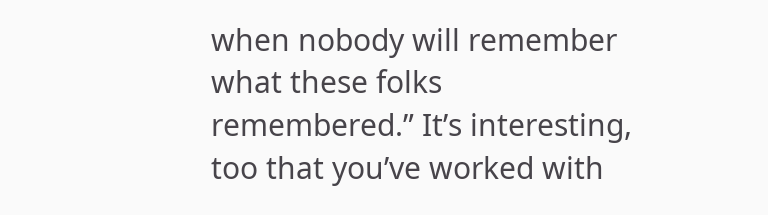when nobody will remember what these folks remembered.” It’s interesting, too that you’ve worked with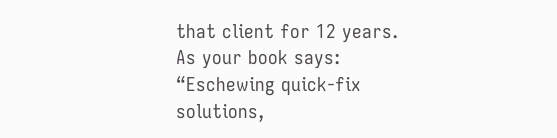that client for 12 years. As your book says: “Eschewing quick-fix solutions,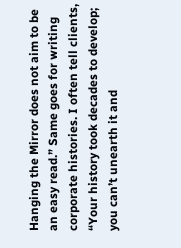Hanging the Mirror does not aim to be an easy read.” Same goes for writing corporate histories. I often tell clients, “Your history took decades to develop; you can’t unearth it and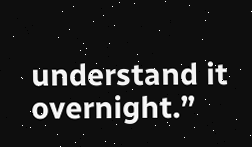understand it overnight.”